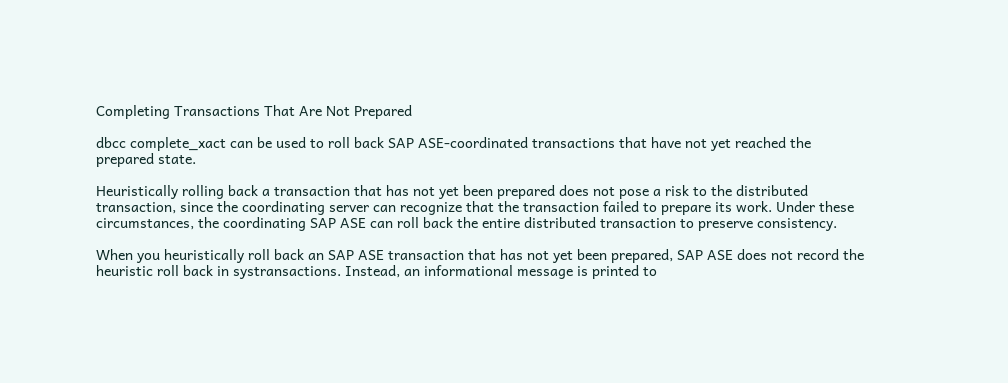Completing Transactions That Are Not Prepared

dbcc complete_xact can be used to roll back SAP ASE-coordinated transactions that have not yet reached the prepared state.

Heuristically rolling back a transaction that has not yet been prepared does not pose a risk to the distributed transaction, since the coordinating server can recognize that the transaction failed to prepare its work. Under these circumstances, the coordinating SAP ASE can roll back the entire distributed transaction to preserve consistency.

When you heuristically roll back an SAP ASE transaction that has not yet been prepared, SAP ASE does not record the heuristic roll back in systransactions. Instead, an informational message is printed to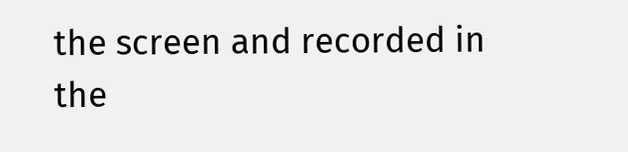the screen and recorded in the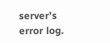server’s error log.